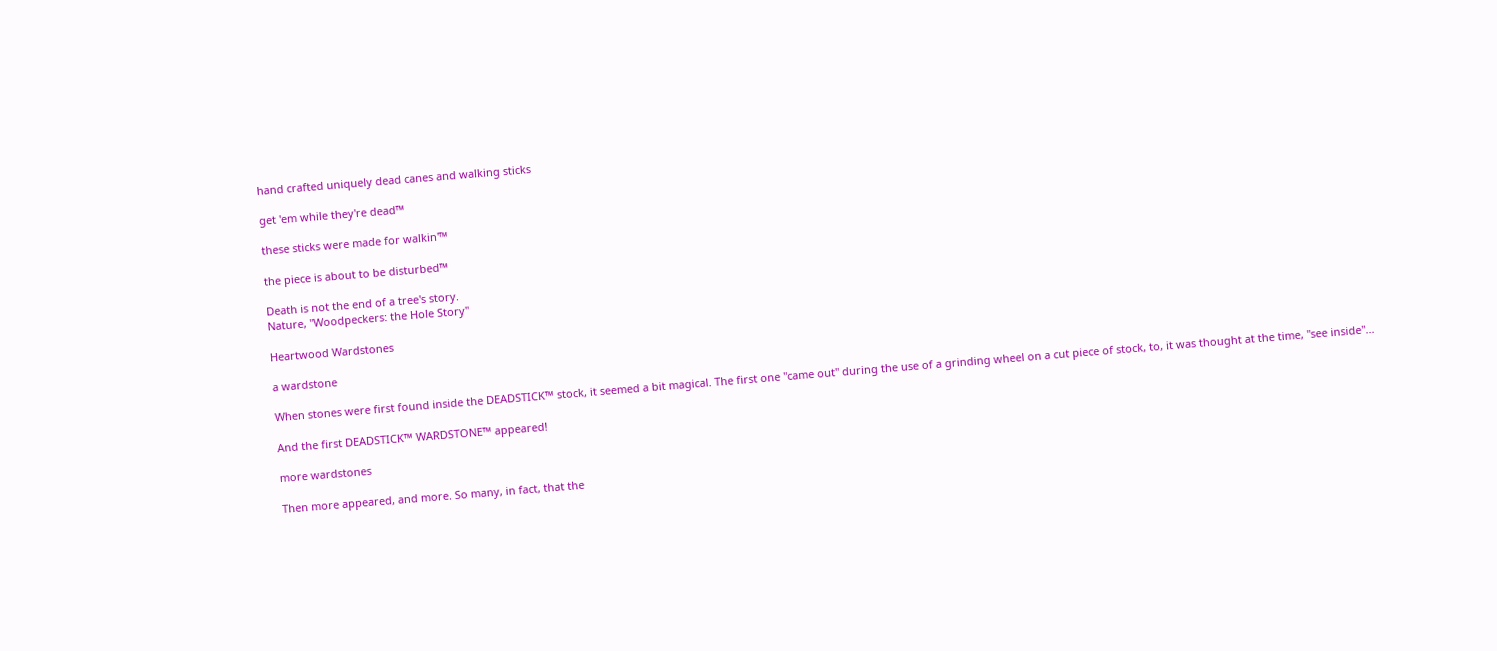hand crafted uniquely dead canes and walking sticks

get 'em while they're dead™

these sticks were made for walkin'™

the piece is about to be disturbed™

Death is not the end of a tree's story.
Nature, "Woodpeckers: the Hole Story"

Heartwood Wardstones

a wardstone

When stones were first found inside the DEADSTICK™ stock, it seemed a bit magical. The first one "came out" during the use of a grinding wheel on a cut piece of stock, to, it was thought at the time, "see inside"...

And the first DEADSTICK™ WARDSTONE™ appeared!

more wardstones

Then more appeared, and more. So many, in fact, that the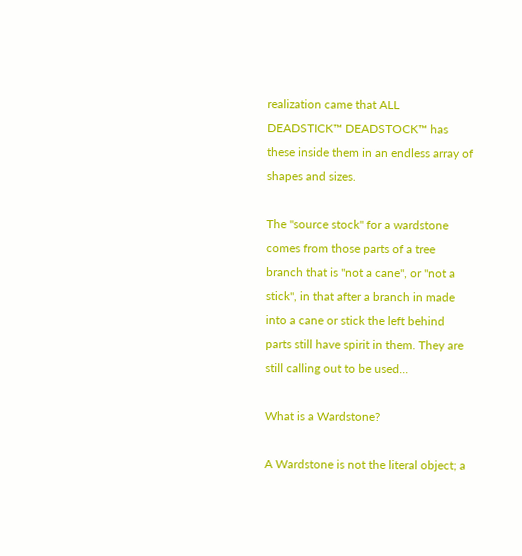realization came that ALL DEADSTICK™ DEADSTOCK™ has these inside them in an endless array of shapes and sizes.

The "source stock" for a wardstone comes from those parts of a tree branch that is "not a cane", or "not a stick", in that after a branch in made into a cane or stick the left behind parts still have spirit in them. They are still calling out to be used...

What is a Wardstone?

A Wardstone is not the literal object; a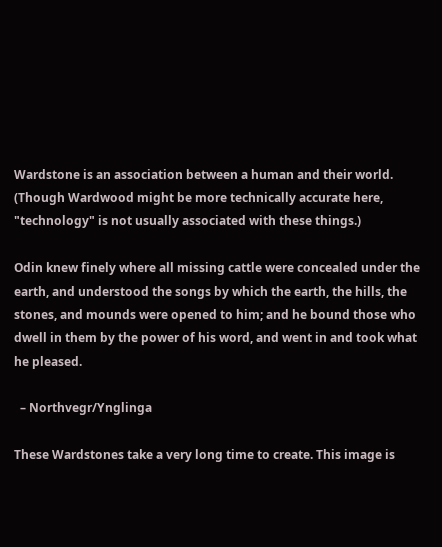Wardstone is an association between a human and their world. (Though Wardwood might be more technically accurate here, "technology" is not usually associated with these things.)

Odin knew finely where all missing cattle were concealed under the earth, and understood the songs by which the earth, the hills, the stones, and mounds were opened to him; and he bound those who dwell in them by the power of his word, and went in and took what he pleased.

  – Northvegr/Ynglinga

These Wardstones take a very long time to create. This image is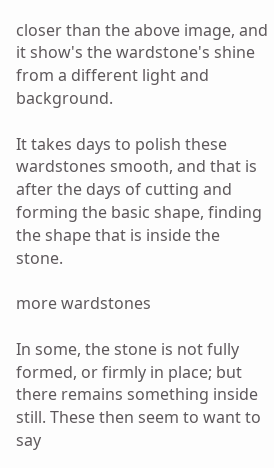closer than the above image, and it show's the wardstone's shine from a different light and background.

It takes days to polish these wardstones smooth, and that is after the days of cutting and forming the basic shape, finding the shape that is inside the stone.

more wardstones

In some, the stone is not fully formed, or firmly in place; but there remains something inside still. These then seem to want to say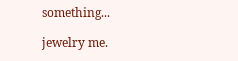something...

jewelry me.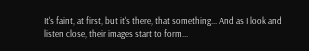It's faint, at first, but it's there, that something... And as I look and listen close, their images start to form...